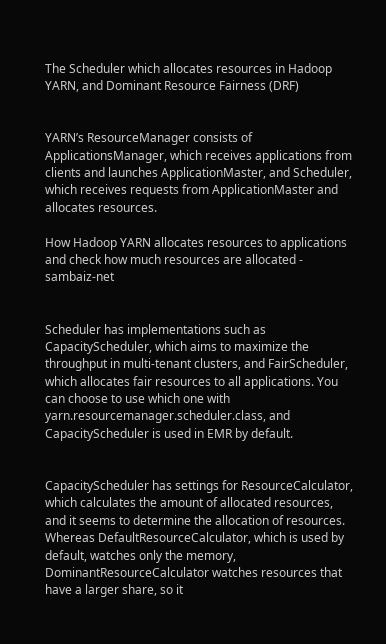The Scheduler which allocates resources in Hadoop YARN, and Dominant Resource Fairness (DRF)


YARN’s ResourceManager consists of ApplicationsManager, which receives applications from clients and launches ApplicationMaster, and Scheduler, which receives requests from ApplicationMaster and allocates resources.

How Hadoop YARN allocates resources to applications and check how much resources are allocated - sambaiz-net


Scheduler has implementations such as CapacityScheduler, which aims to maximize the throughput in multi-tenant clusters, and FairScheduler, which allocates fair resources to all applications. You can choose to use which one with yarn.resourcemanager.scheduler.class, and CapacityScheduler is used in EMR by default.


CapacityScheduler has settings for ResourceCalculator, which calculates the amount of allocated resources, and it seems to determine the allocation of resources. Whereas DefaultResourceCalculator, which is used by default, watches only the memory, DominantResourceCalculator watches resources that have a larger share, so it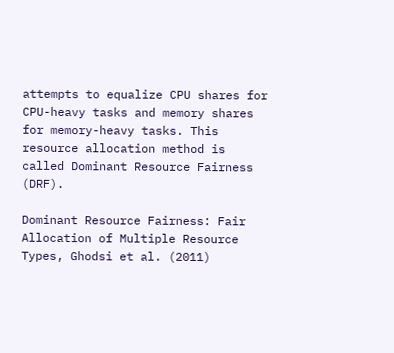attempts to equalize CPU shares for CPU-heavy tasks and memory shares for memory-heavy tasks. This resource allocation method is called Dominant Resource Fairness (DRF).

Dominant Resource Fairness: Fair Allocation of Multiple Resource Types, Ghodsi et al. (2011)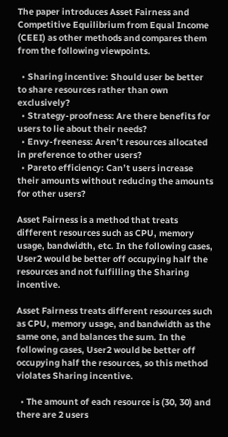The paper introduces Asset Fairness and Competitive Equilibrium from Equal Income (CEEI) as other methods and compares them from the following viewpoints.

  • Sharing incentive: Should user be better to share resources rather than own exclusively?
  • Strategy-proofness: Are there benefits for users to lie about their needs?
  • Envy-freeness: Aren’t resources allocated in preference to other users?
  • Pareto efficiency: Can’t users increase their amounts without reducing the amounts for other users?

Asset Fairness is a method that treats different resources such as CPU, memory usage, bandwidth, etc. In the following cases, User2 would be better off occupying half the resources and not fulfilling the Sharing incentive.

Asset Fairness treats different resources such as CPU, memory usage, and bandwidth as the same one, and balances the sum. In the following cases, User2 would be better off occupying half the resources, so this method violates Sharing incentive.

  • The amount of each resource is (30, 30) and there are 2 users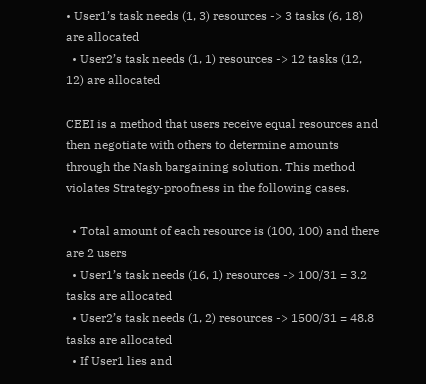• User1’s task needs (1, 3) resources -> 3 tasks (6, 18) are allocated
  • User2’s task needs (1, 1) resources -> 12 tasks (12, 12) are allocated

CEEI is a method that users receive equal resources and then negotiate with others to determine amounts through the Nash bargaining solution. This method violates Strategy-proofness in the following cases.

  • Total amount of each resource is (100, 100) and there are 2 users
  • User1’s task needs (16, 1) resources -> 100/31 = 3.2 tasks are allocated
  • User2’s task needs (1, 2) resources -> 1500/31 = 48.8 tasks are allocated
  • If User1 lies and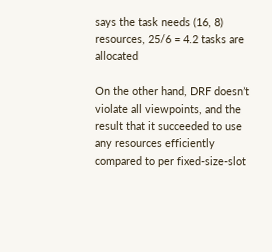says the task needs (16, 8) resources, 25/6 = 4.2 tasks are allocated

On the other hand, DRF doesn’t violate all viewpoints, and the result that it succeeded to use any resources efficiently compared to per fixed-size-slot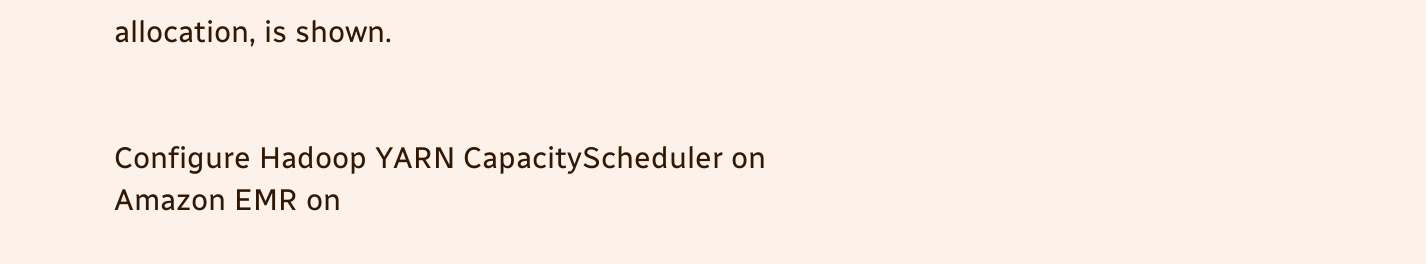allocation, is shown.


Configure Hadoop YARN CapacityScheduler on Amazon EMR on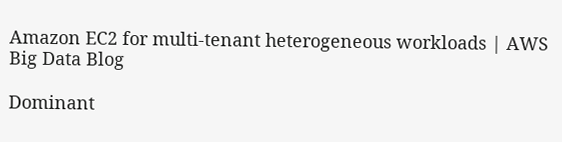Amazon EC2 for multi-tenant heterogeneous workloads | AWS Big Data Blog

Dominant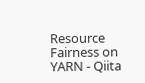Resource Fairness on YARN - Qiita